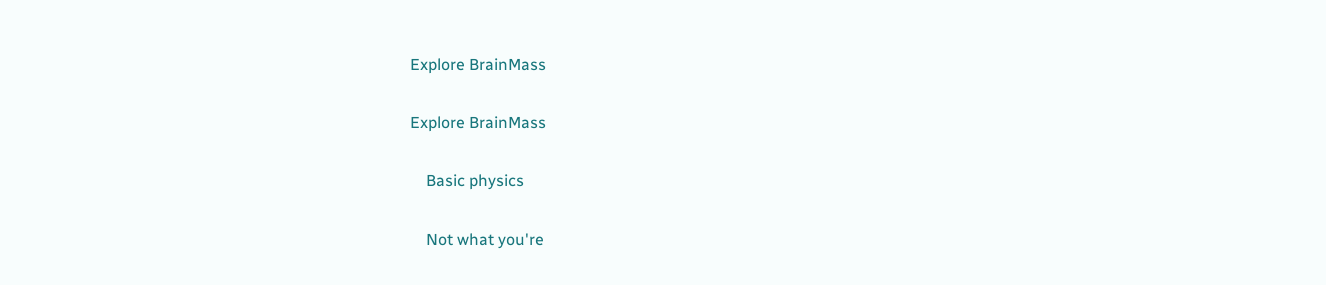Explore BrainMass

Explore BrainMass

    Basic physics

    Not what you're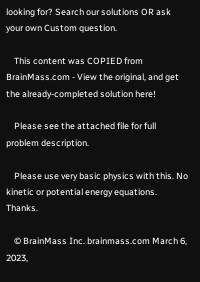looking for? Search our solutions OR ask your own Custom question.

    This content was COPIED from BrainMass.com - View the original, and get the already-completed solution here!

    Please see the attached file for full problem description.

    Please use very basic physics with this. No kinetic or potential energy equations. Thanks.

    © BrainMass Inc. brainmass.com March 6, 2023,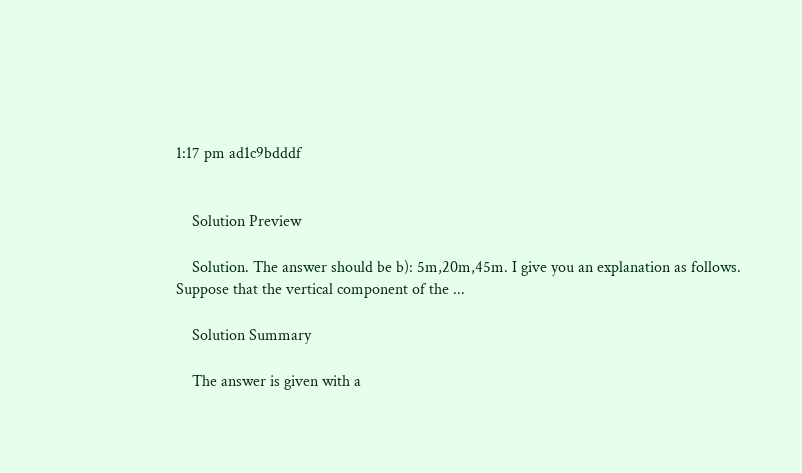1:17 pm ad1c9bdddf


    Solution Preview

    Solution. The answer should be b): 5m,20m,45m. I give you an explanation as follows. Suppose that the vertical component of the ...

    Solution Summary

    The answer is given with a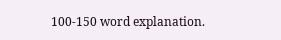100-150 word explanation.